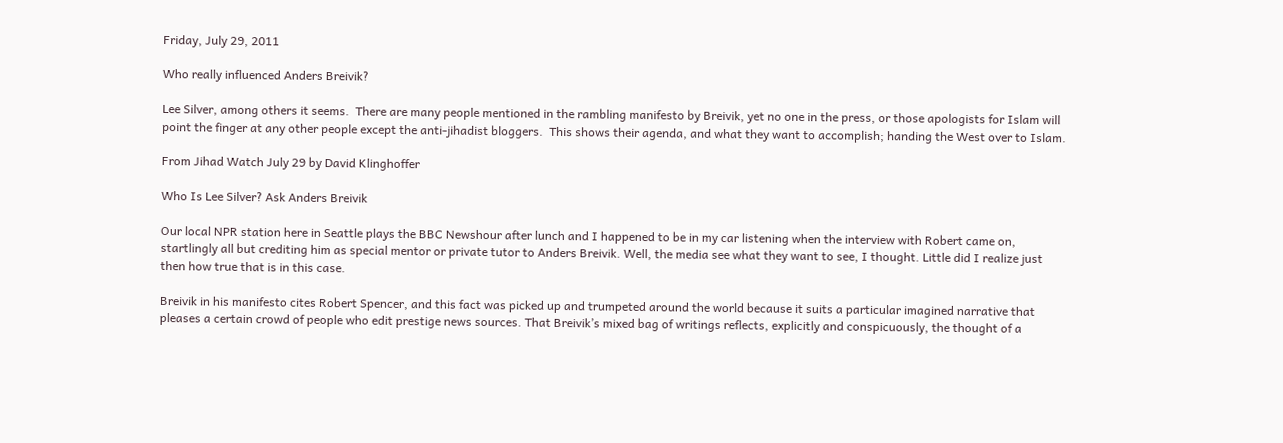Friday, July 29, 2011

Who really influenced Anders Breivik?

Lee Silver, among others it seems.  There are many people mentioned in the rambling manifesto by Breivik, yet no one in the press, or those apologists for Islam will point the finger at any other people except the anti-jihadist bloggers.  This shows their agenda, and what they want to accomplish; handing the West over to Islam.

From Jihad Watch July 29 by David Klinghoffer

Who Is Lee Silver? Ask Anders Breivik

Our local NPR station here in Seattle plays the BBC Newshour after lunch and I happened to be in my car listening when the interview with Robert came on, startlingly all but crediting him as special mentor or private tutor to Anders Breivik. Well, the media see what they want to see, I thought. Little did I realize just then how true that is in this case.

Breivik in his manifesto cites Robert Spencer, and this fact was picked up and trumpeted around the world because it suits a particular imagined narrative that pleases a certain crowd of people who edit prestige news sources. That Breivik’s mixed bag of writings reflects, explicitly and conspicuously, the thought of a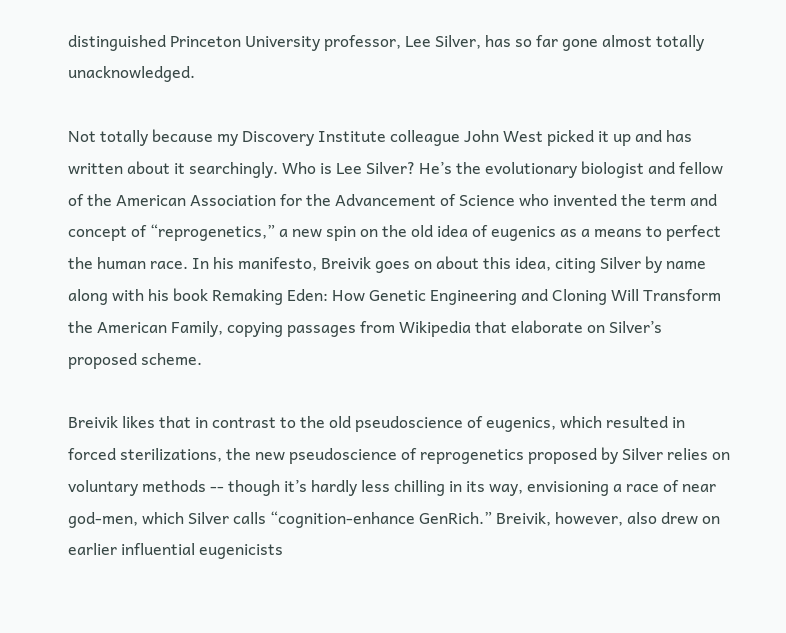distinguished Princeton University professor, Lee Silver, has so far gone almost totally unacknowledged.

Not totally because my Discovery Institute colleague John West picked it up and has written about it searchingly. Who is Lee Silver? He’s the evolutionary biologist and fellow of the American Association for the Advancement of Science who invented the term and concept of “reprogenetics,” a new spin on the old idea of eugenics as a means to perfect the human race. In his manifesto, Breivik goes on about this idea, citing Silver by name along with his book Remaking Eden: How Genetic Engineering and Cloning Will Transform the American Family, copying passages from Wikipedia that elaborate on Silver’s proposed scheme.

Breivik likes that in contrast to the old pseudoscience of eugenics, which resulted in forced sterilizations, the new pseudoscience of reprogenetics proposed by Silver relies on voluntary methods -- though it’s hardly less chilling in its way, envisioning a race of near god-men, which Silver calls “cognition-enhance GenRich.” Breivik, however, also drew on earlier influential eugenicists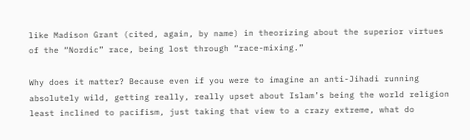like Madison Grant (cited, again, by name) in theorizing about the superior virtues of the “Nordic” race, being lost through “race-mixing.”

Why does it matter? Because even if you were to imagine an anti-Jihadi running absolutely wild, getting really, really upset about Islam’s being the world religion least inclined to pacifism, just taking that view to a crazy extreme, what do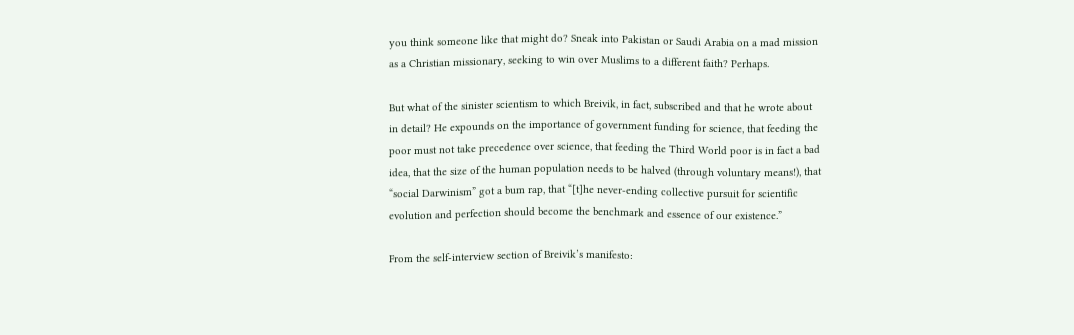you think someone like that might do? Sneak into Pakistan or Saudi Arabia on a mad mission as a Christian missionary, seeking to win over Muslims to a different faith? Perhaps.

But what of the sinister scientism to which Breivik, in fact, subscribed and that he wrote about in detail? He expounds on the importance of government funding for science, that feeding the poor must not take precedence over science, that feeding the Third World poor is in fact a bad idea, that the size of the human population needs to be halved (through voluntary means!), that “social Darwinism” got a bum rap, that “[t]he never-ending collective pursuit for scientific evolution and perfection should become the benchmark and essence of our existence.”

From the self-interview section of Breivik’s manifesto: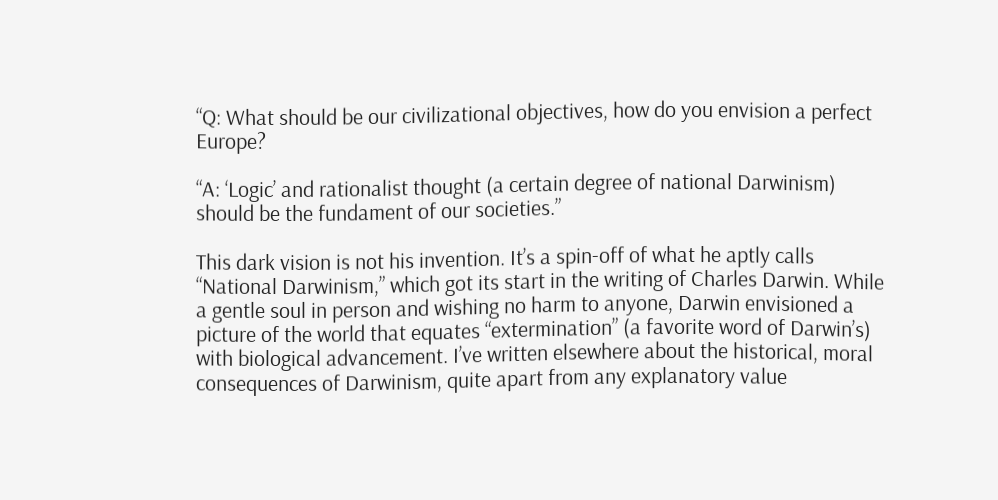“Q: What should be our civilizational objectives, how do you envision a perfect Europe?

“A: ‘Logic’ and rationalist thought (a certain degree of national Darwinism) should be the fundament of our societies.”

This dark vision is not his invention. It’s a spin-off of what he aptly calls “National Darwinism,” which got its start in the writing of Charles Darwin. While a gentle soul in person and wishing no harm to anyone, Darwin envisioned a picture of the world that equates “extermination” (a favorite word of Darwin’s) with biological advancement. I’ve written elsewhere about the historical, moral consequences of Darwinism, quite apart from any explanatory value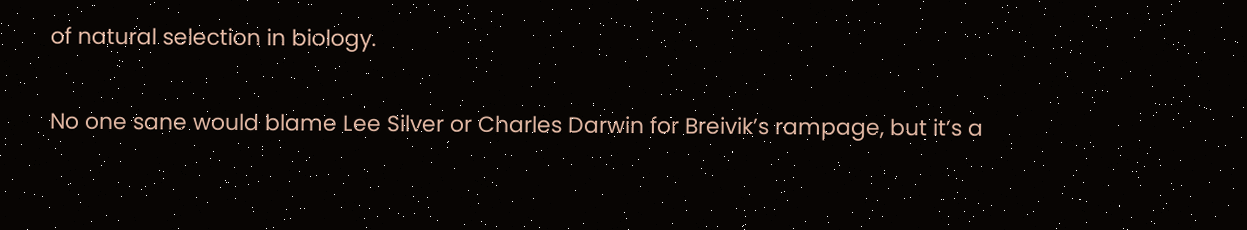of natural selection in biology.

No one sane would blame Lee Silver or Charles Darwin for Breivik’s rampage, but it’s a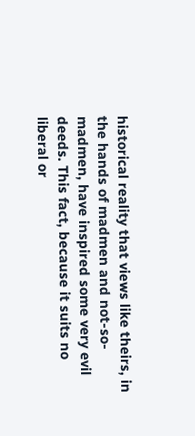historical reality that views like theirs, in the hands of madmen and not-so-madmen, have inspired some very evil deeds. This fact, because it suits no liberal or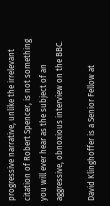progressive narrative, unlike the irrelevant citation of Robert Spencer, is not something you will ever hear as the subject of an aggressive, obnoxious interview on the BBC.

David Klinghoffer is a Senior Fellow at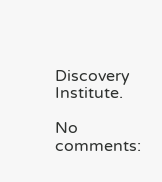Discovery Institute.

No comments: